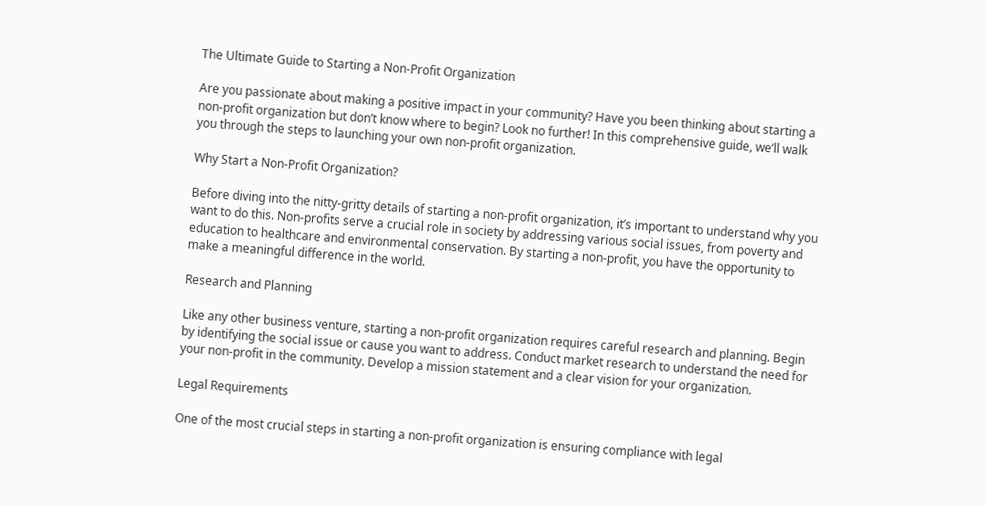The Ultimate Guide to Starting a Non-Profit Organization

Are you passionate about making a positive impact in your community? Have you been thinking about starting a non-profit organization but don’t know where to begin? Look no further! In this comprehensive guide, we’ll walk you through the steps to launching your own non-profit organization.

Why Start a Non-Profit Organization?

Before diving into the nitty-gritty details of starting a non-profit organization, it’s important to understand why you want to do this. Non-profits serve a crucial role in society by addressing various social issues, from poverty and education to healthcare and environmental conservation. By starting a non-profit, you have the opportunity to make a meaningful difference in the world.

Research and Planning

Like any other business venture, starting a non-profit organization requires careful research and planning. Begin by identifying the social issue or cause you want to address. Conduct market research to understand the need for your non-profit in the community. Develop a mission statement and a clear vision for your organization.

Legal Requirements

One of the most crucial steps in starting a non-profit organization is ensuring compliance with legal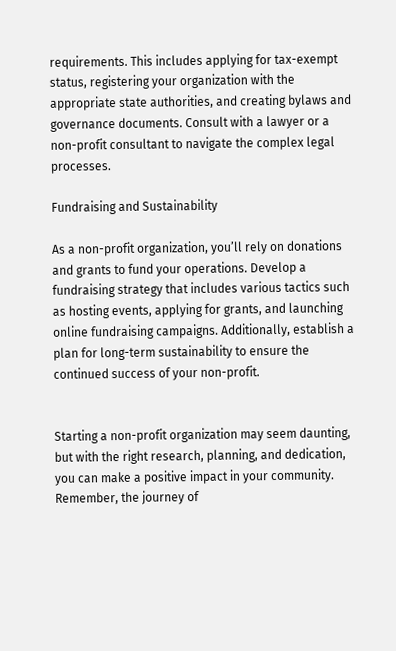requirements. This includes applying for tax-exempt status, registering your organization with the appropriate state authorities, and creating bylaws and governance documents. Consult with a lawyer or a non-profit consultant to navigate the complex legal processes.

Fundraising and Sustainability

As a non-profit organization, you’ll rely on donations and grants to fund your operations. Develop a fundraising strategy that includes various tactics such as hosting events, applying for grants, and launching online fundraising campaigns. Additionally, establish a plan for long-term sustainability to ensure the continued success of your non-profit.


Starting a non-profit organization may seem daunting, but with the right research, planning, and dedication, you can make a positive impact in your community. Remember, the journey of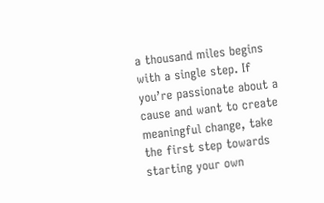a thousand miles begins with a single step. If you’re passionate about a cause and want to create meaningful change, take the first step towards starting your own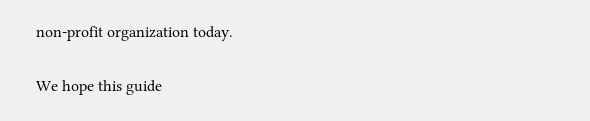non-profit organization today.

We hope this guide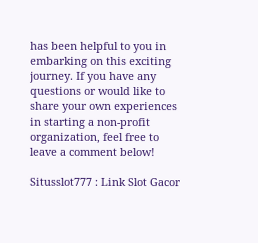has been helpful to you in embarking on this exciting journey. If you have any questions or would like to share your own experiences in starting a non-profit organization, feel free to leave a comment below!

Situsslot777 : Link Slot Gacor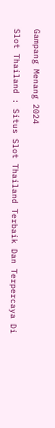Gampang Menang 2024

Slot Thailand : Situs Slot Thailand Terbaik Dan Terpercaya Di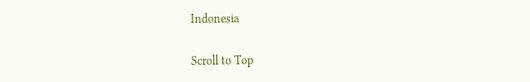Indonesia

Scroll to Top